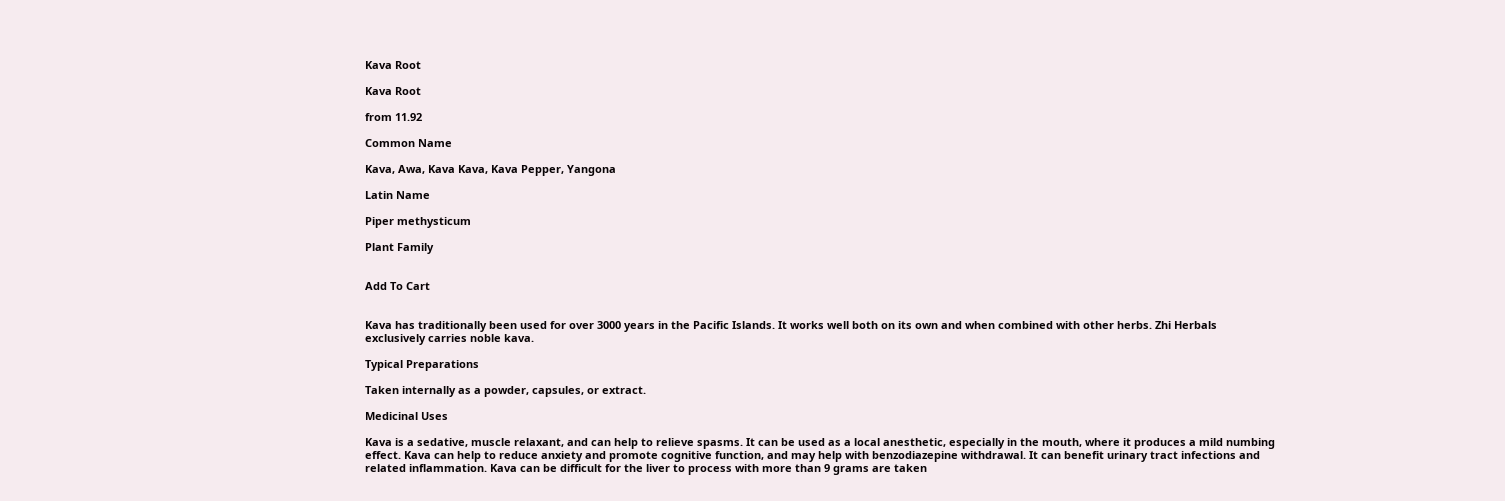Kava Root

Kava Root

from 11.92

Common Name

Kava, Awa, Kava Kava, Kava Pepper, Yangona

Latin Name

Piper methysticum

Plant Family


Add To Cart


Kava has traditionally been used for over 3000 years in the Pacific Islands. It works well both on its own and when combined with other herbs. Zhi Herbals exclusively carries noble kava.

Typical Preparations

Taken internally as a powder, capsules, or extract.

Medicinal Uses

Kava is a sedative, muscle relaxant, and can help to relieve spasms. It can be used as a local anesthetic, especially in the mouth, where it produces a mild numbing effect. Kava can help to reduce anxiety and promote cognitive function, and may help with benzodiazepine withdrawal. It can benefit urinary tract infections and related inflammation. Kava can be difficult for the liver to process with more than 9 grams are taken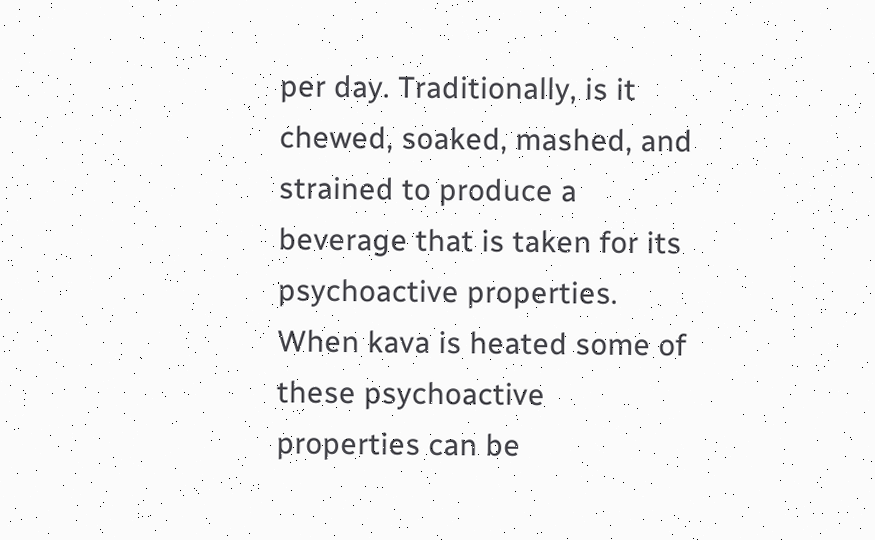per day. Traditionally, is it chewed, soaked, mashed, and strained to produce a beverage that is taken for its psychoactive properties. When kava is heated some of these psychoactive properties can be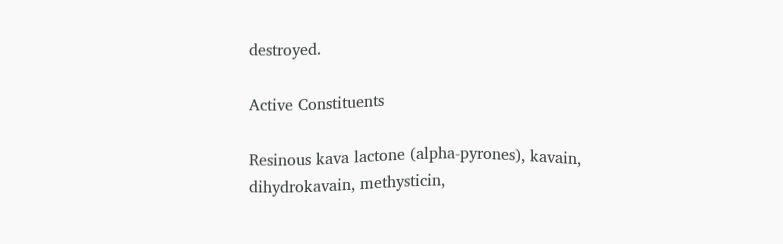destroyed.

Active Constituents

Resinous kava lactone (alpha-pyrones), kavain, dihydrokavain, methysticin,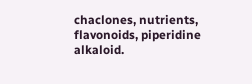chaclones, nutrients, flavonoids, piperidine alkaloid.